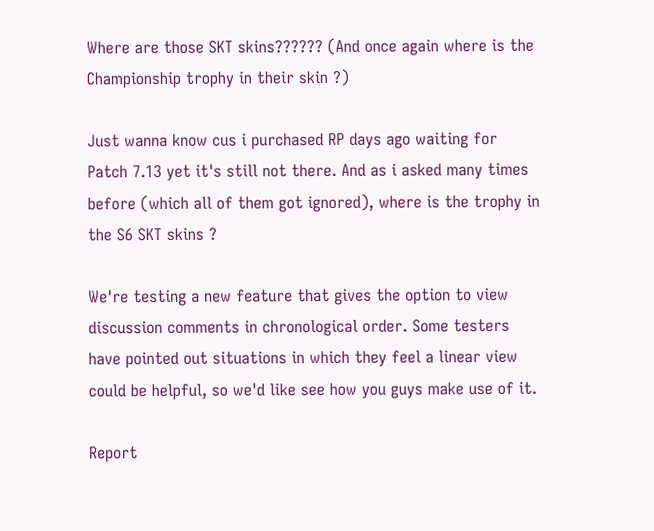Where are those SKT skins?????? (And once again where is the Championship trophy in their skin ?)

Just wanna know cus i purchased RP days ago waiting for Patch 7.13 yet it's still not there. And as i asked many times before (which all of them got ignored), where is the trophy in the S6 SKT skins ?

We're testing a new feature that gives the option to view discussion comments in chronological order. Some testers have pointed out situations in which they feel a linear view could be helpful, so we'd like see how you guys make use of it.

Report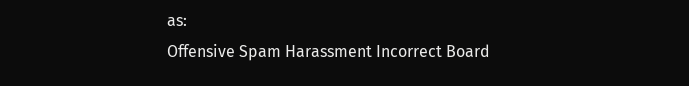as:
Offensive Spam Harassment Incorrect Board